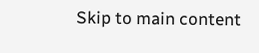Skip to main content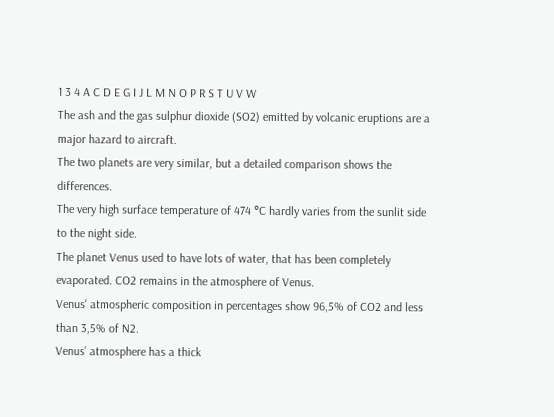1 3 4 A C D E G I J L M N O P R S T U V W
The ash and the gas sulphur dioxide (SO2) emitted by volcanic eruptions are a major hazard to aircraft.
The two planets are very similar, but a detailed comparison shows the differences.
The very high surface temperature of 474 °C hardly varies from the sunlit side to the night side.
The planet Venus used to have lots of water, that has been completely evaporated. CO2 remains in the atmosphere of Venus.
Venus' atmospheric composition in percentages show 96,5% of CO2 and less than 3,5% of N2.
Venus’ atmosphere has a thick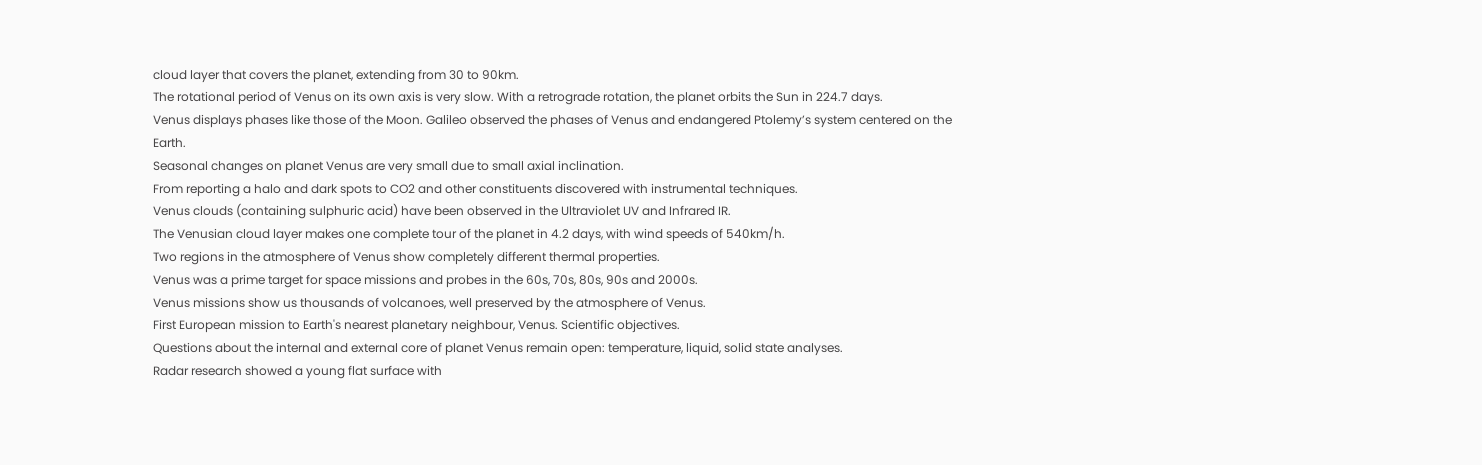cloud layer that covers the planet, extending from 30 to 90km.
The rotational period of Venus on its own axis is very slow. With a retrograde rotation, the planet orbits the Sun in 224.7 days.
Venus displays phases like those of the Moon. Galileo observed the phases of Venus and endangered Ptolemy’s system centered on the Earth.
Seasonal changes on planet Venus are very small due to small axial inclination.
From reporting a halo and dark spots to CO2 and other constituents discovered with instrumental techniques.
Venus clouds (containing sulphuric acid) have been observed in the Ultraviolet UV and Infrared IR.
The Venusian cloud layer makes one complete tour of the planet in 4.2 days, with wind speeds of 540km/h.
Two regions in the atmosphere of Venus show completely different thermal properties.
Venus was a prime target for space missions and probes in the 60s, 70s, 80s, 90s and 2000s.
Venus missions show us thousands of volcanoes, well preserved by the atmosphere of Venus.
First European mission to Earth's nearest planetary neighbour, Venus. Scientific objectives.
Questions about the internal and external core of planet Venus remain open: temperature, liquid, solid state analyses.
Radar research showed a young flat surface with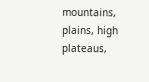mountains, plains, high plateaus,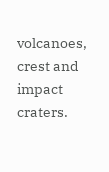volcanoes, crest and impact craters.